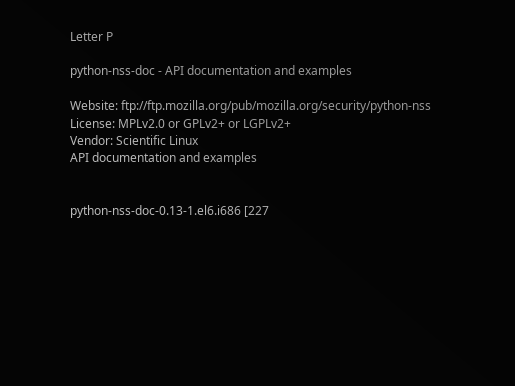Letter P

python-nss-doc - API documentation and examples

Website: ftp://ftp.mozilla.org/pub/mozilla.org/security/python-nss
License: MPLv2.0 or GPLv2+ or LGPLv2+
Vendor: Scientific Linux
API documentation and examples


python-nss-doc-0.13-1.el6.i686 [227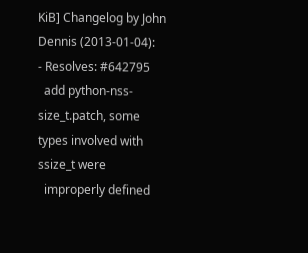KiB] Changelog by John Dennis (2013-01-04):
- Resolves: #642795
  add python-nss-size_t.patch, some types involved with ssize_t were
  improperly defined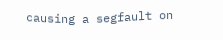causing a segfault on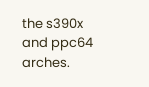the s390x and ppc64 arches.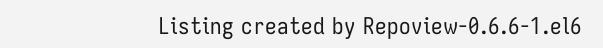Listing created by Repoview-0.6.6-1.el6